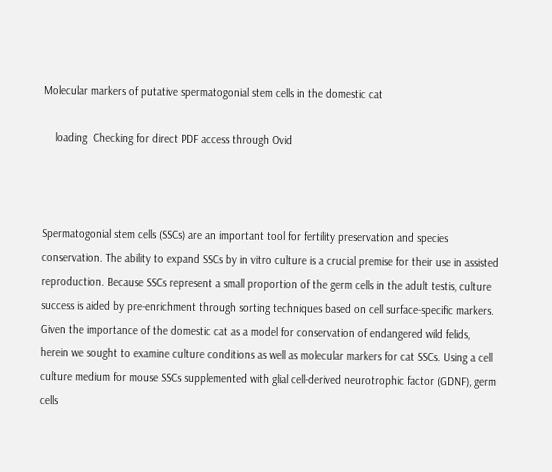Molecular markers of putative spermatogonial stem cells in the domestic cat

    loading  Checking for direct PDF access through Ovid



Spermatogonial stem cells (SSCs) are an important tool for fertility preservation and species conservation. The ability to expand SSCs by in vitro culture is a crucial premise for their use in assisted reproduction. Because SSCs represent a small proportion of the germ cells in the adult testis, culture success is aided by pre-enrichment through sorting techniques based on cell surface-specific markers. Given the importance of the domestic cat as a model for conservation of endangered wild felids, herein we sought to examine culture conditions as well as molecular markers for cat SSCs. Using a cell culture medium for mouse SSCs supplemented with glial cell-derived neurotrophic factor (GDNF), germ cells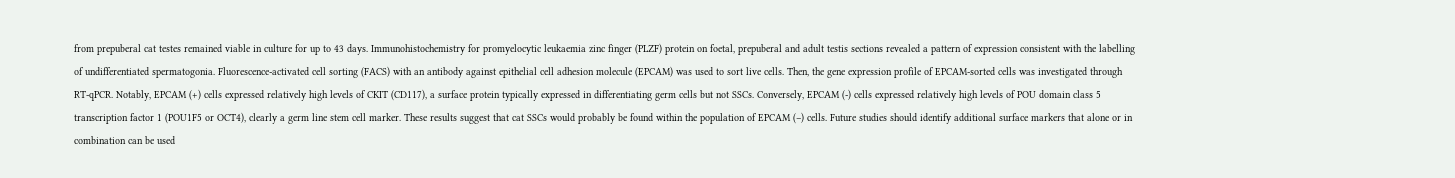from prepuberal cat testes remained viable in culture for up to 43 days. Immunohistochemistry for promyelocytic leukaemia zinc finger (PLZF) protein on foetal, prepuberal and adult testis sections revealed a pattern of expression consistent with the labelling of undifferentiated spermatogonia. Fluorescence-activated cell sorting (FACS) with an antibody against epithelial cell adhesion molecule (EPCAM) was used to sort live cells. Then, the gene expression profile of EPCAM-sorted cells was investigated through RT-qPCR. Notably, EPCAM (+) cells expressed relatively high levels of CKIT (CD117), a surface protein typically expressed in differentiating germ cells but not SSCs. Conversely, EPCAM (-) cells expressed relatively high levels of POU domain class 5 transcription factor 1 (POU1F5 or OCT4), clearly a germ line stem cell marker. These results suggest that cat SSCs would probably be found within the population of EPCAM (–) cells. Future studies should identify additional surface markers that alone or in combination can be used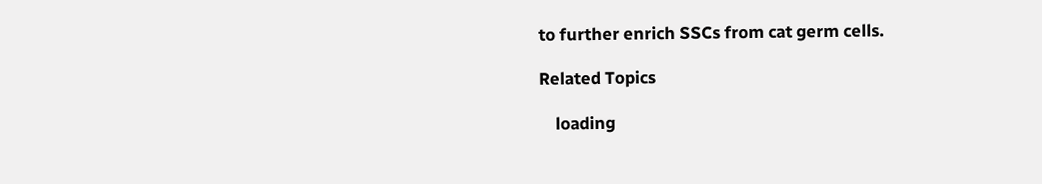to further enrich SSCs from cat germ cells.

Related Topics

    loading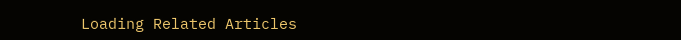Loading Related Articles